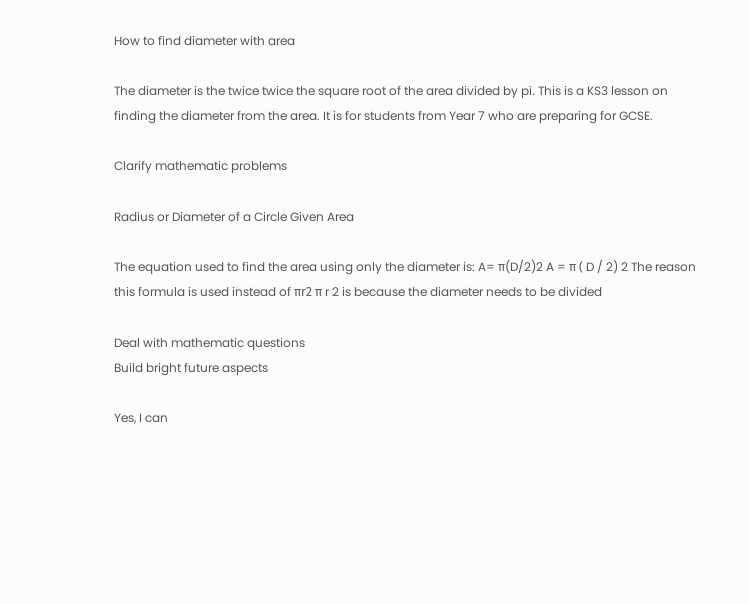How to find diameter with area

The diameter is the twice twice the square root of the area divided by pi. This is a KS3 lesson on finding the diameter from the area. It is for students from Year 7 who are preparing for GCSE.

Clarify mathematic problems

Radius or Diameter of a Circle Given Area

The equation used to find the area using only the diameter is: A= π(D/2)2 A = π ( D / 2) 2 The reason this formula is used instead of πr2 π r 2 is because the diameter needs to be divided

Deal with mathematic questions
Build bright future aspects

Yes, I can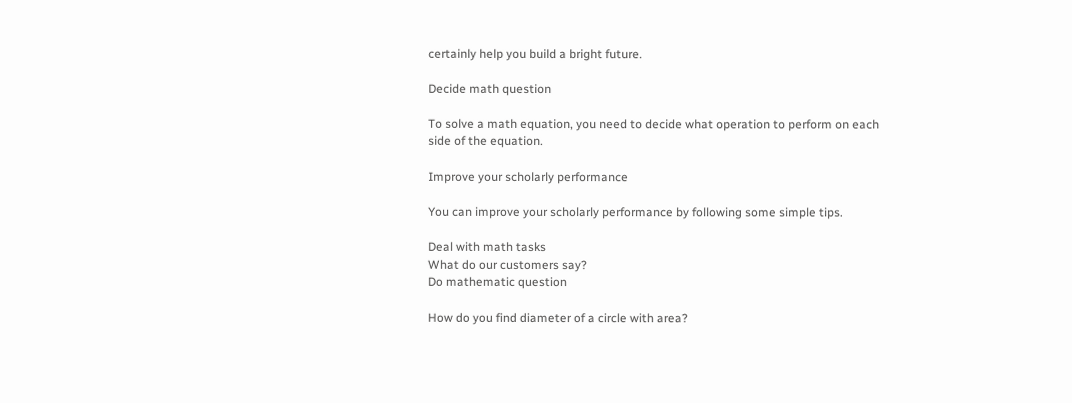certainly help you build a bright future.

Decide math question

To solve a math equation, you need to decide what operation to perform on each side of the equation.

Improve your scholarly performance

You can improve your scholarly performance by following some simple tips.

Deal with math tasks
What do our customers say?
Do mathematic question

How do you find diameter of a circle with area?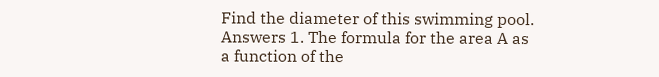Find the diameter of this swimming pool. Answers 1. The formula for the area A as a function of the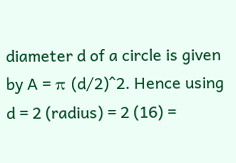diameter d of a circle is given by A = π (d/2)^2. Hence using d = 2 (radius) = 2 (16) =